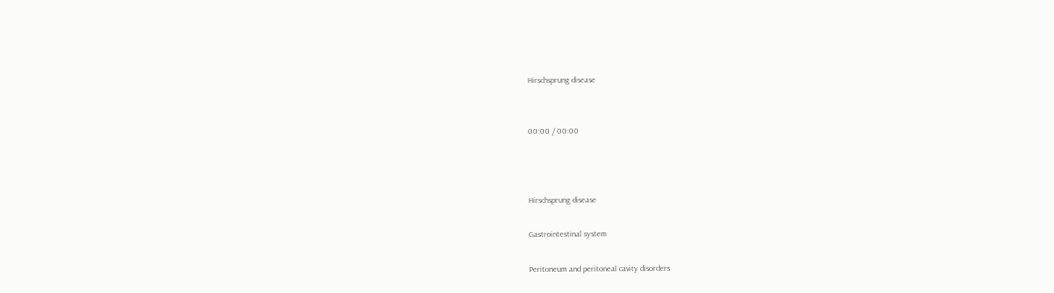Hirschsprung disease


00:00 / 00:00



Hirschsprung disease

Gastrointestinal system

Peritoneum and peritoneal cavity disorders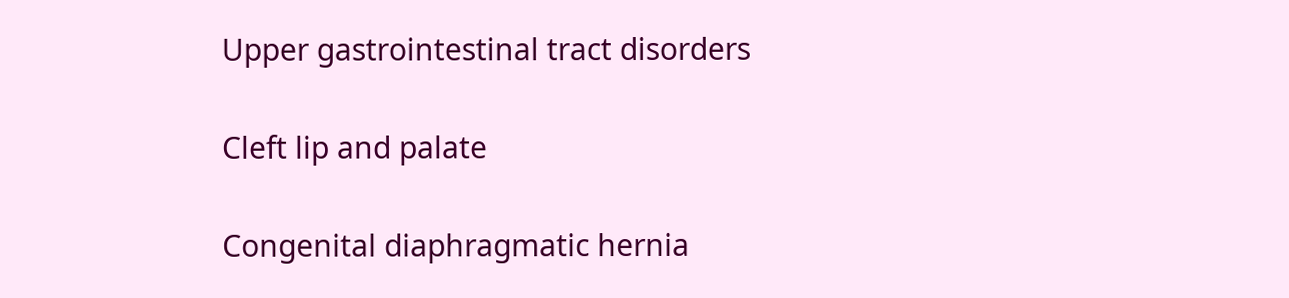Upper gastrointestinal tract disorders

Cleft lip and palate

Congenital diaphragmatic hernia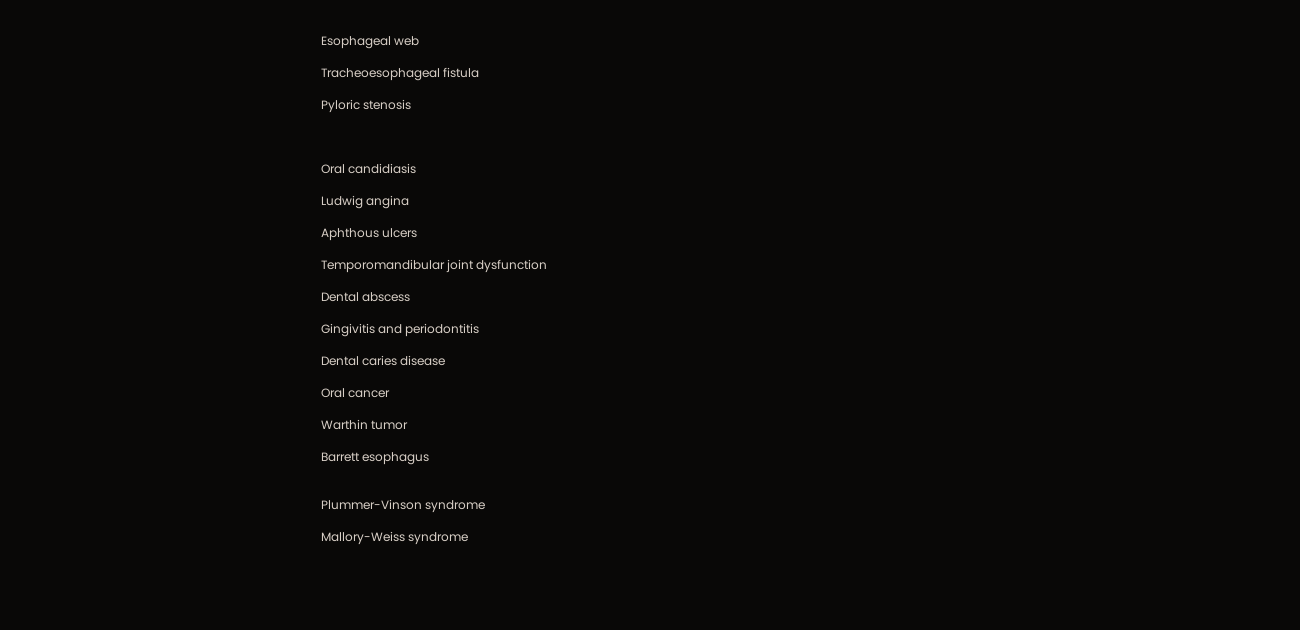Esophageal web

Tracheoesophageal fistula

Pyloric stenosis



Oral candidiasis

Ludwig angina

Aphthous ulcers

Temporomandibular joint dysfunction

Dental abscess

Gingivitis and periodontitis

Dental caries disease

Oral cancer

Warthin tumor

Barrett esophagus


Plummer-Vinson syndrome

Mallory-Weiss syndrome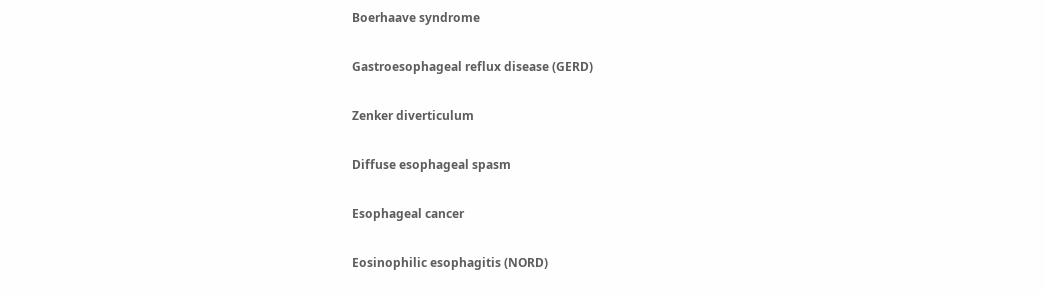Boerhaave syndrome

Gastroesophageal reflux disease (GERD)

Zenker diverticulum

Diffuse esophageal spasm

Esophageal cancer

Eosinophilic esophagitis (NORD)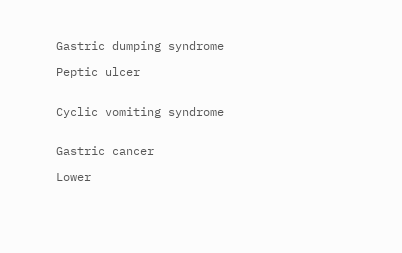Gastric dumping syndrome

Peptic ulcer


Cyclic vomiting syndrome


Gastric cancer

Lower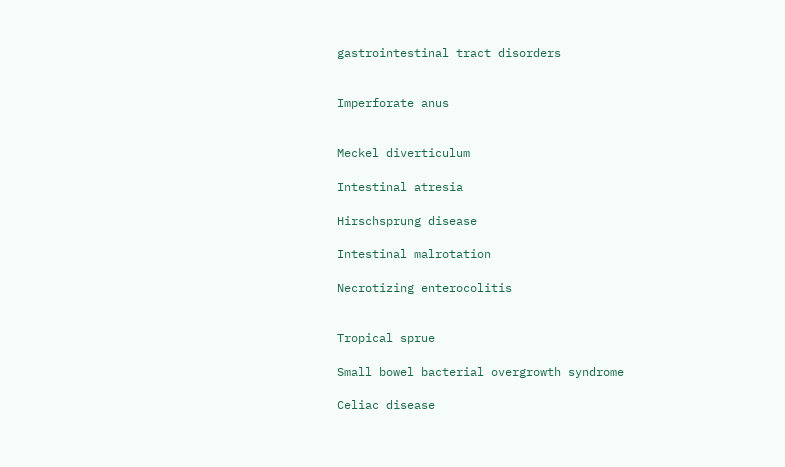gastrointestinal tract disorders


Imperforate anus


Meckel diverticulum

Intestinal atresia

Hirschsprung disease

Intestinal malrotation

Necrotizing enterocolitis


Tropical sprue

Small bowel bacterial overgrowth syndrome

Celiac disease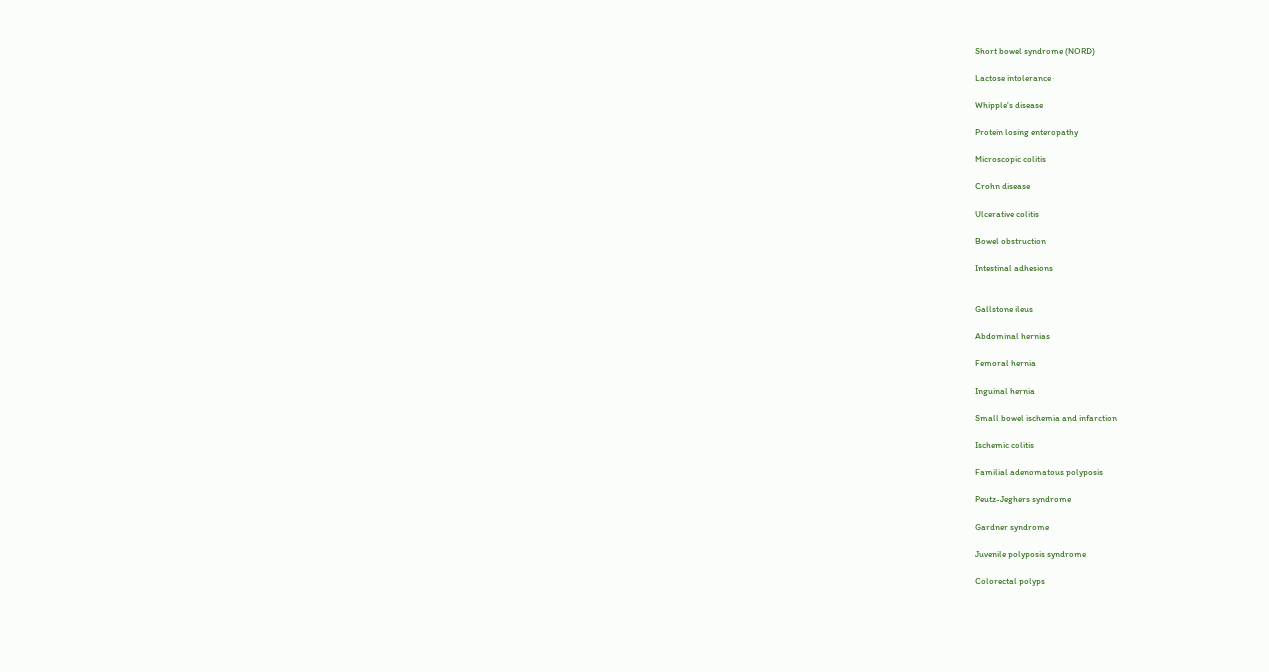Short bowel syndrome (NORD)

Lactose intolerance

Whipple's disease

Protein losing enteropathy

Microscopic colitis

Crohn disease

Ulcerative colitis

Bowel obstruction

Intestinal adhesions


Gallstone ileus

Abdominal hernias

Femoral hernia

Inguinal hernia

Small bowel ischemia and infarction

Ischemic colitis

Familial adenomatous polyposis

Peutz-Jeghers syndrome

Gardner syndrome

Juvenile polyposis syndrome

Colorectal polyps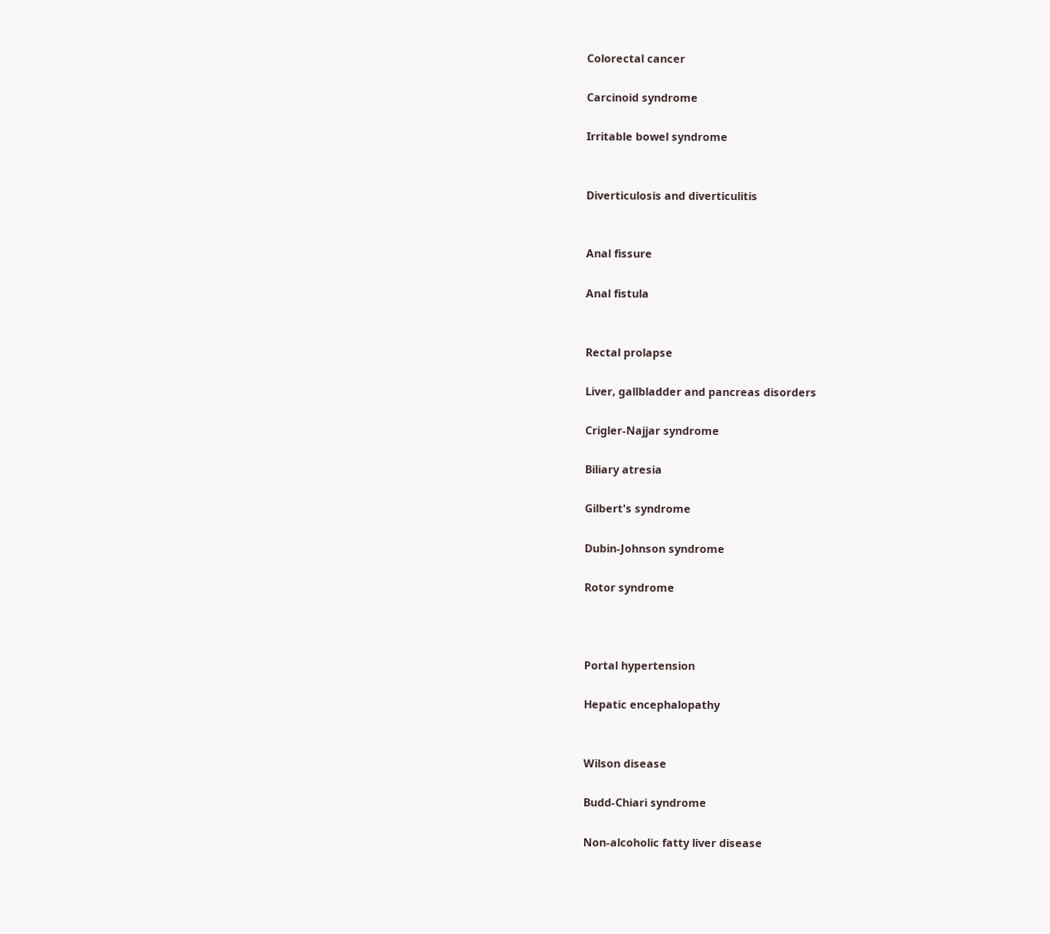Colorectal cancer

Carcinoid syndrome

Irritable bowel syndrome


Diverticulosis and diverticulitis


Anal fissure

Anal fistula


Rectal prolapse

Liver, gallbladder and pancreas disorders

Crigler-Najjar syndrome

Biliary atresia

Gilbert's syndrome

Dubin-Johnson syndrome

Rotor syndrome



Portal hypertension

Hepatic encephalopathy


Wilson disease

Budd-Chiari syndrome

Non-alcoholic fatty liver disease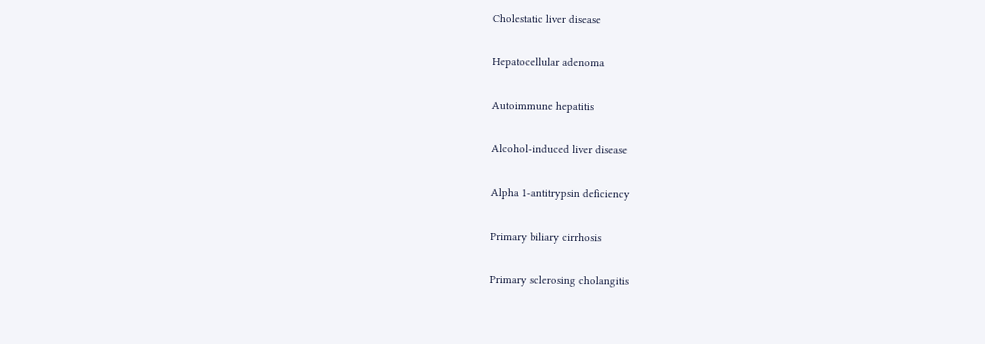Cholestatic liver disease

Hepatocellular adenoma

Autoimmune hepatitis

Alcohol-induced liver disease

Alpha 1-antitrypsin deficiency

Primary biliary cirrhosis

Primary sclerosing cholangitis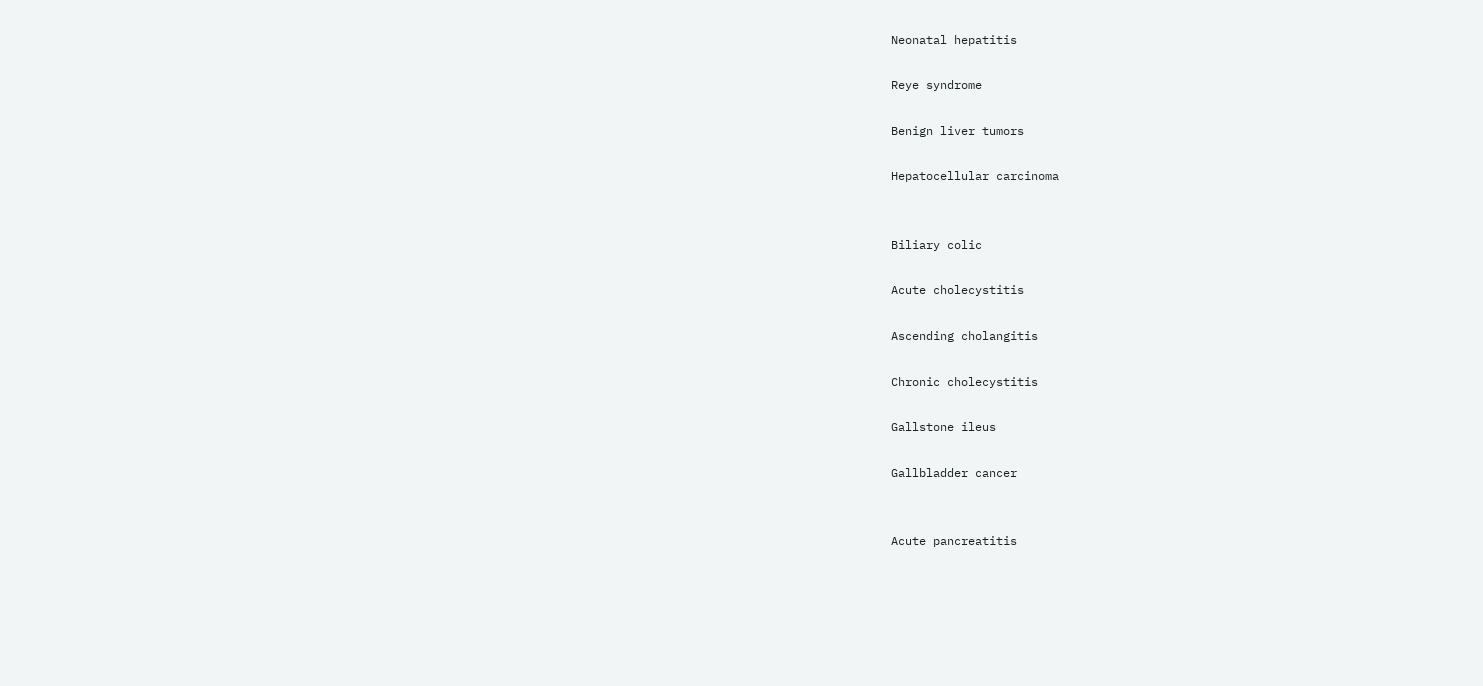Neonatal hepatitis

Reye syndrome

Benign liver tumors

Hepatocellular carcinoma


Biliary colic

Acute cholecystitis

Ascending cholangitis

Chronic cholecystitis

Gallstone ileus

Gallbladder cancer


Acute pancreatitis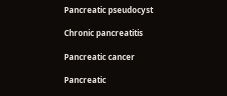Pancreatic pseudocyst

Chronic pancreatitis

Pancreatic cancer

Pancreatic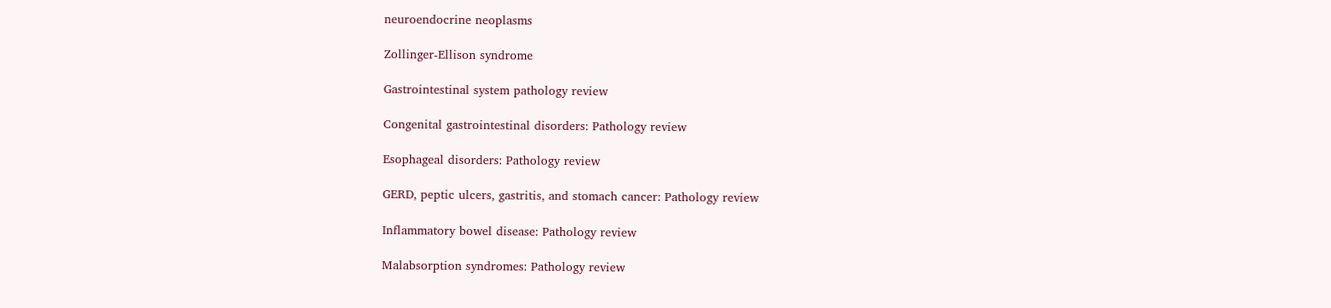neuroendocrine neoplasms

Zollinger-Ellison syndrome

Gastrointestinal system pathology review

Congenital gastrointestinal disorders: Pathology review

Esophageal disorders: Pathology review

GERD, peptic ulcers, gastritis, and stomach cancer: Pathology review

Inflammatory bowel disease: Pathology review

Malabsorption syndromes: Pathology review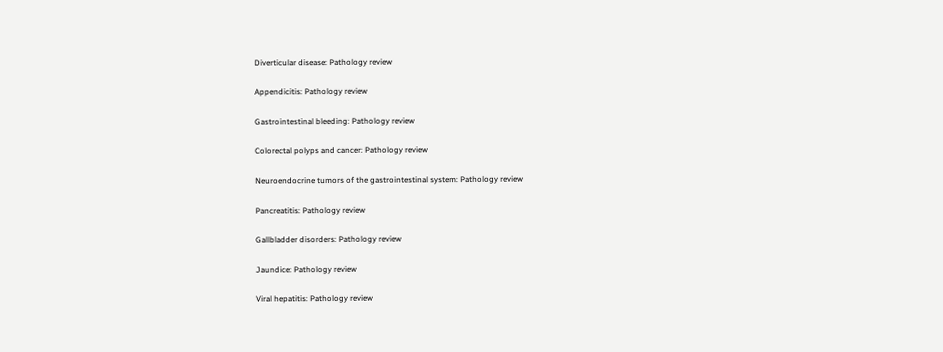Diverticular disease: Pathology review

Appendicitis: Pathology review

Gastrointestinal bleeding: Pathology review

Colorectal polyps and cancer: Pathology review

Neuroendocrine tumors of the gastrointestinal system: Pathology review

Pancreatitis: Pathology review

Gallbladder disorders: Pathology review

Jaundice: Pathology review

Viral hepatitis: Pathology review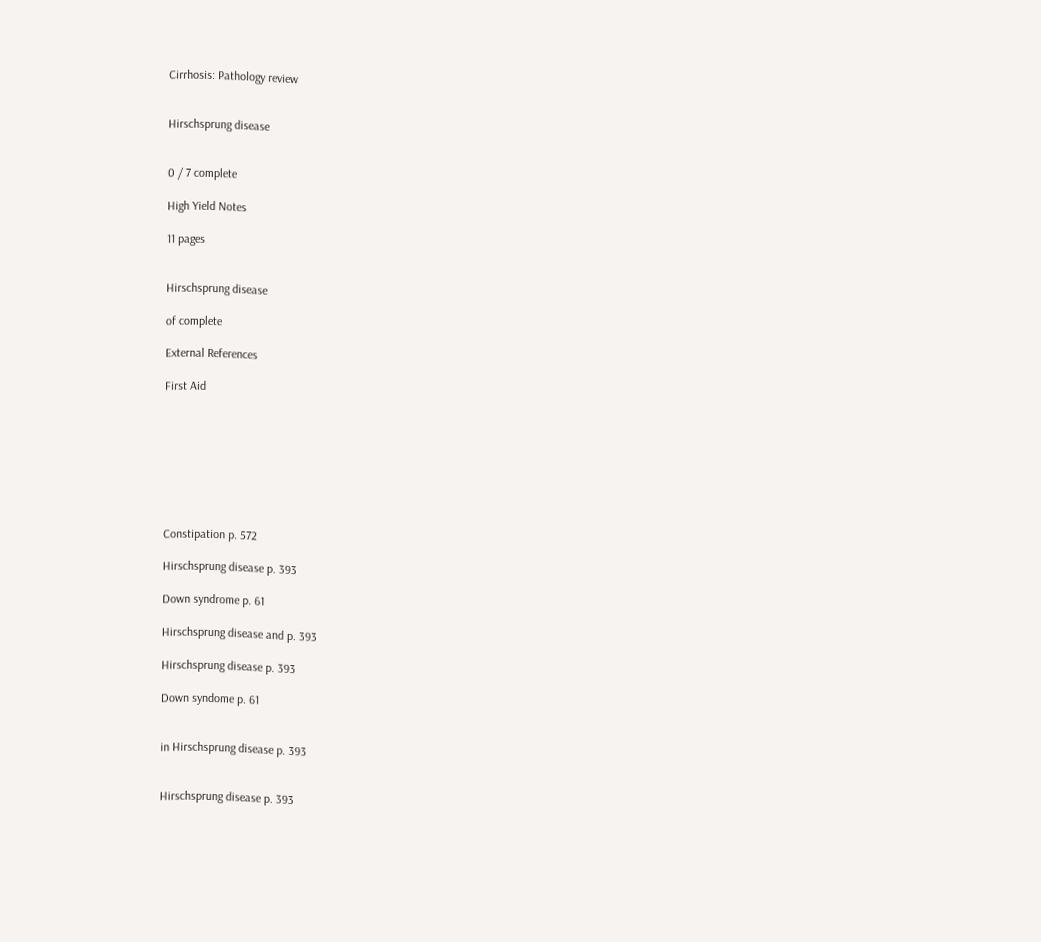Cirrhosis: Pathology review


Hirschsprung disease


0 / 7 complete

High Yield Notes

11 pages


Hirschsprung disease

of complete

External References

First Aid








Constipation p. 572

Hirschsprung disease p. 393

Down syndrome p. 61

Hirschsprung disease and p. 393

Hirschsprung disease p. 393

Down syndome p. 61


in Hirschsprung disease p. 393


Hirschsprung disease p. 393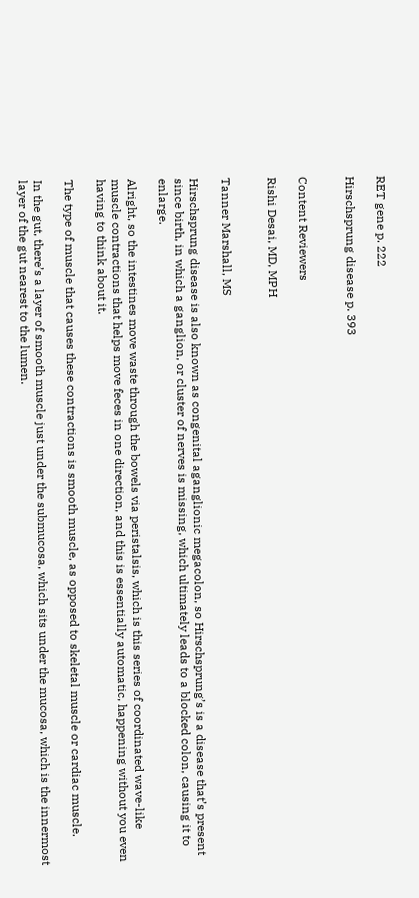RET gene p. 222

Hirschsprung disease p. 393


Content Reviewers

Rishi Desai, MD, MPH


Tanner Marshall, MS

Hirschsprung disease is also known as congenital aganglionic megacolon, so Hirschsprung’s is a disease that’s present since birth, in which a ganglion, or cluster of nerves is missing, which ultimately leads to a blocked colon, causing it to enlarge.

Alright, so the intestines move waste through the bowels via peristalsis, which is this series of coordinated wave-like muscle contractions that helps move feces in one direction, and this is essentially automatic, happening without you even having to think about it.

The type of muscle that causes these contractions is smooth muscle, as opposed to skeletal muscle or cardiac muscle.

In the gut, there’s a layer of smooth muscle just under the submucosa, which sits under the mucosa, which is the innermost layer of the gut nearest to the lumen.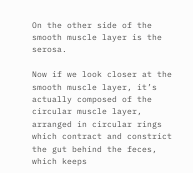On the other side of the smooth muscle layer is the serosa.

Now if we look closer at the smooth muscle layer, it’s actually composed of the circular muscle layer, arranged in circular rings which contract and constrict the gut behind the feces, which keeps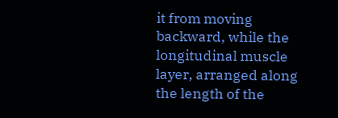it from moving backward, while the longitudinal muscle layer, arranged along the length of the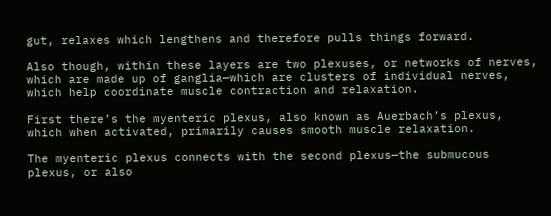gut, relaxes which lengthens and therefore pulls things forward.

Also though, within these layers are two plexuses, or networks of nerves, which are made up of ganglia—which are clusters of individual nerves, which help coordinate muscle contraction and relaxation.

First there’s the myenteric plexus, also known as Auerbach’s plexus, which when activated, primarily causes smooth muscle relaxation.

The myenteric plexus connects with the second plexus—the submucous plexus, or also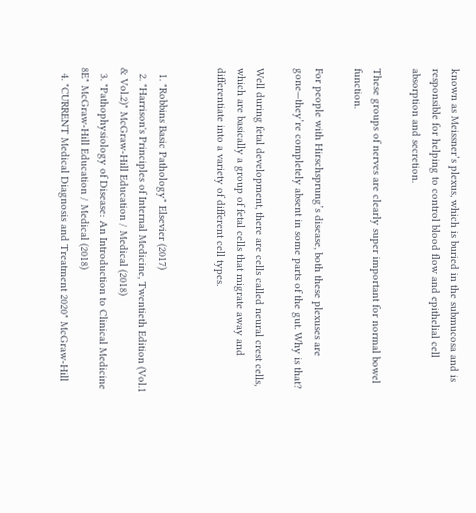known as Meissner’s plexus, which is buried in the submucosa and is responsible for helping to control blood flow and epithelial cell absorption and secretion.

These groups of nerves are clearly super important for normal bowel function.

For people with Hirschsprung’s disease, both these plexuses are gone—they’re completely absent in some parts of the gut. Why is that?

Well during fetal development, there are cells called neural crest cells, which are basically a group of fetal cells that migrate away and differentiate into a variety of different cell types.


  1. "Robbins Basic Pathology" Elsevier (2017)
  2. "Harrison's Principles of Internal Medicine, Twentieth Edition (Vol.1 & Vol.2)" McGraw-Hill Education / Medical (2018)
  3. "Pathophysiology of Disease: An Introduction to Clinical Medicine 8E" McGraw-Hill Education / Medical (2018)
  4. "CURRENT Medical Diagnosis and Treatment 2020" McGraw-Hill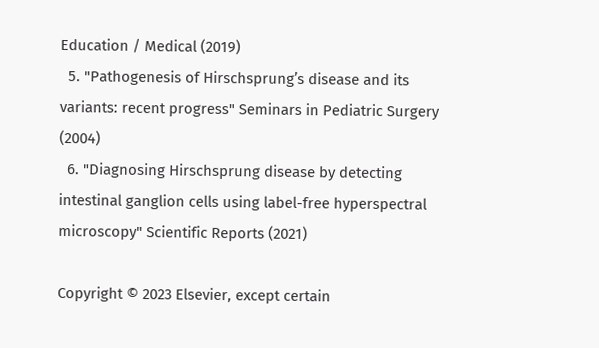Education / Medical (2019)
  5. "Pathogenesis of Hirschsprung’s disease and its variants: recent progress" Seminars in Pediatric Surgery (2004)
  6. "Diagnosing Hirschsprung disease by detecting intestinal ganglion cells using label-free hyperspectral microscopy" Scientific Reports (2021)

Copyright © 2023 Elsevier, except certain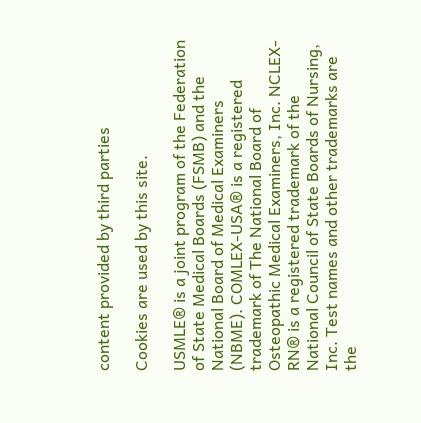content provided by third parties

Cookies are used by this site.

USMLE® is a joint program of the Federation of State Medical Boards (FSMB) and the National Board of Medical Examiners (NBME). COMLEX-USA® is a registered trademark of The National Board of Osteopathic Medical Examiners, Inc. NCLEX-RN® is a registered trademark of the National Council of State Boards of Nursing, Inc. Test names and other trademarks are the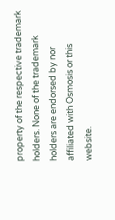property of the respective trademark holders. None of the trademark holders are endorsed by nor affiliated with Osmosis or this website.